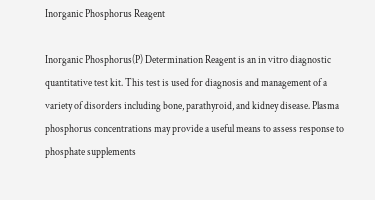Inorganic Phosphorus Reagent

Inorganic Phosphorus(P) Determination Reagent is an in vitro diagnostic quantitative test kit. This test is used for diagnosis and management of a variety of disorders including bone, parathyroid, and kidney disease. Plasma phosphorus concentrations may provide a useful means to assess response to phosphate supplements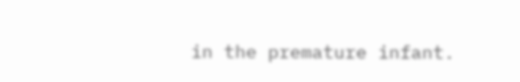in the premature infant.